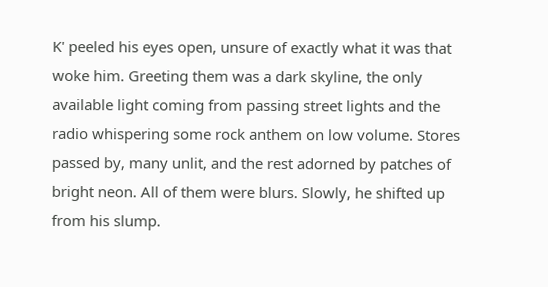K' peeled his eyes open, unsure of exactly what it was that woke him. Greeting them was a dark skyline, the only available light coming from passing street lights and the radio whispering some rock anthem on low volume. Stores passed by, many unlit, and the rest adorned by patches of bright neon. All of them were blurs. Slowly, he shifted up from his slump.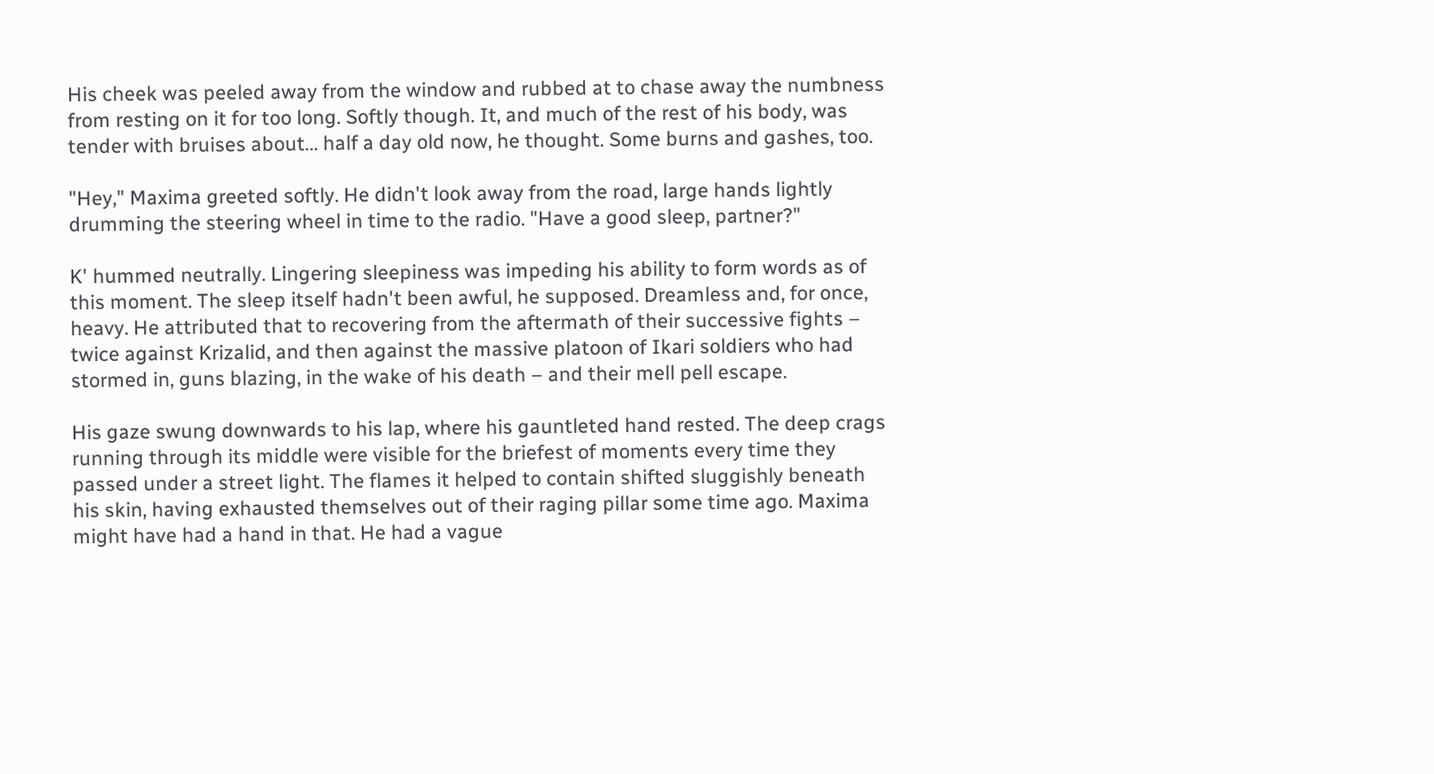His cheek was peeled away from the window and rubbed at to chase away the numbness from resting on it for too long. Softly though. It, and much of the rest of his body, was tender with bruises about… half a day old now, he thought. Some burns and gashes, too.

"Hey," Maxima greeted softly. He didn't look away from the road, large hands lightly drumming the steering wheel in time to the radio. "Have a good sleep, partner?"

K' hummed neutrally. Lingering sleepiness was impeding his ability to form words as of this moment. The sleep itself hadn't been awful, he supposed. Dreamless and, for once, heavy. He attributed that to recovering from the aftermath of their successive fights – twice against Krizalid, and then against the massive platoon of Ikari soldiers who had stormed in, guns blazing, in the wake of his death – and their mell pell escape.

His gaze swung downwards to his lap, where his gauntleted hand rested. The deep crags running through its middle were visible for the briefest of moments every time they passed under a street light. The flames it helped to contain shifted sluggishly beneath his skin, having exhausted themselves out of their raging pillar some time ago. Maxima might have had a hand in that. He had a vague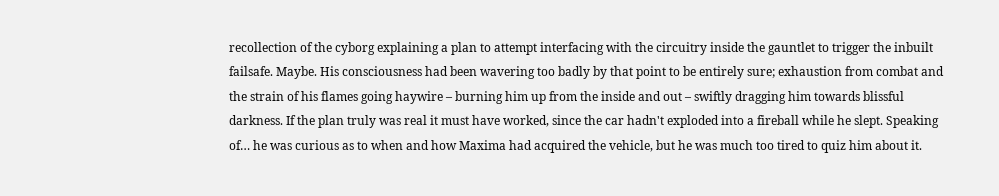recollection of the cyborg explaining a plan to attempt interfacing with the circuitry inside the gauntlet to trigger the inbuilt failsafe. Maybe. His consciousness had been wavering too badly by that point to be entirely sure; exhaustion from combat and the strain of his flames going haywire – burning him up from the inside and out – swiftly dragging him towards blissful darkness. If the plan truly was real it must have worked, since the car hadn't exploded into a fireball while he slept. Speaking of… he was curious as to when and how Maxima had acquired the vehicle, but he was much too tired to quiz him about it.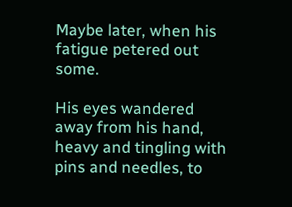Maybe later, when his fatigue petered out some.

His eyes wandered away from his hand, heavy and tingling with pins and needles, to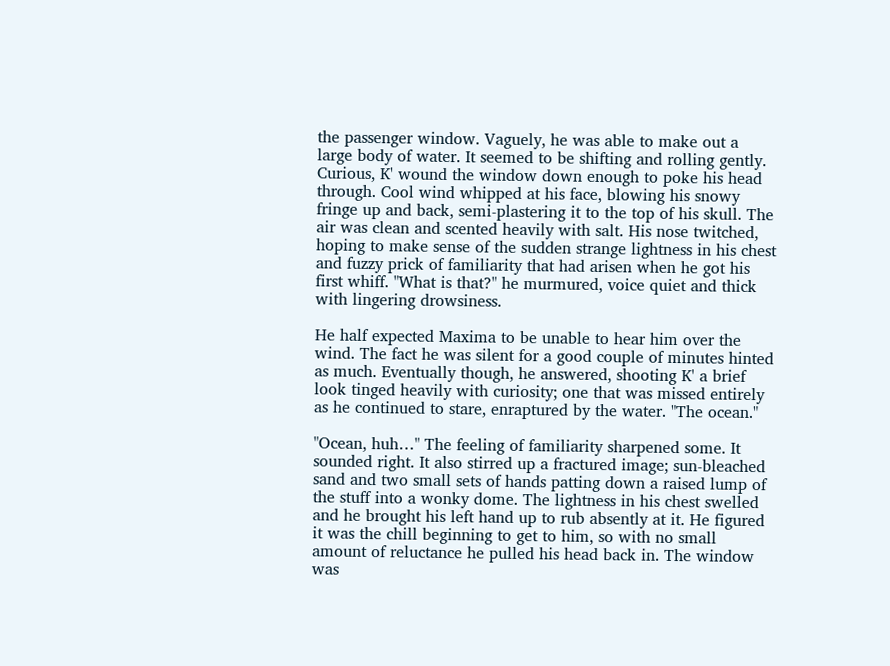the passenger window. Vaguely, he was able to make out a large body of water. It seemed to be shifting and rolling gently. Curious, K' wound the window down enough to poke his head through. Cool wind whipped at his face, blowing his snowy fringe up and back, semi-plastering it to the top of his skull. The air was clean and scented heavily with salt. His nose twitched, hoping to make sense of the sudden strange lightness in his chest and fuzzy prick of familiarity that had arisen when he got his first whiff. "What is that?" he murmured, voice quiet and thick with lingering drowsiness.

He half expected Maxima to be unable to hear him over the wind. The fact he was silent for a good couple of minutes hinted as much. Eventually though, he answered, shooting K' a brief look tinged heavily with curiosity; one that was missed entirely as he continued to stare, enraptured by the water. "The ocean."

"Ocean, huh…" The feeling of familiarity sharpened some. It sounded right. It also stirred up a fractured image; sun-bleached sand and two small sets of hands patting down a raised lump of the stuff into a wonky dome. The lightness in his chest swelled and he brought his left hand up to rub absently at it. He figured it was the chill beginning to get to him, so with no small amount of reluctance he pulled his head back in. The window was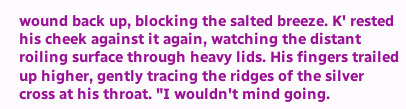wound back up, blocking the salted breeze. K' rested his cheek against it again, watching the distant roiling surface through heavy lids. His fingers trailed up higher, gently tracing the ridges of the silver cross at his throat. "I wouldn't mind going.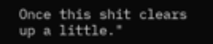Once this shit clears up a little."